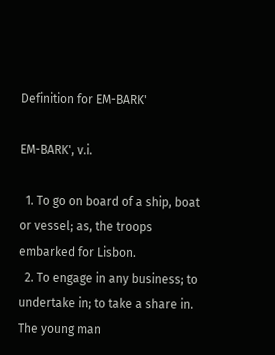Definition for EM-BARK'

EM-BARK', v.i.

  1. To go on board of a ship, boat or vessel; as, the troops embarked for Lisbon.
  2. To engage in any business; to undertake in; to take a share in. The young man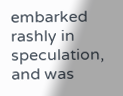embarked rashly in speculation, and was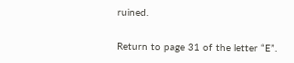ruined.

Return to page 31 of the letter “E”.